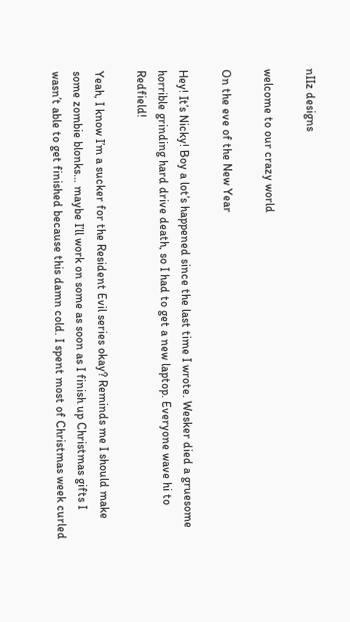nIIz designs

welcome to our crazy world

On the eve of the New Year

Hey! It’s Nicky! Boy a lot’s happened since the last time I wrote. Wesker died a gruesome horrible grinding hard drive death, so I had to get a new laptop. Everyone wave hi to Redfield!

Yeah, I know I’m a sucker for the Resident Evil series okay? Reminds me I should make some zombie blonks… maybe I’ll work on some as soon as I finish up Christmas gifts I wasn’t able to get finished because this damn cold. I spent most of Christmas week curled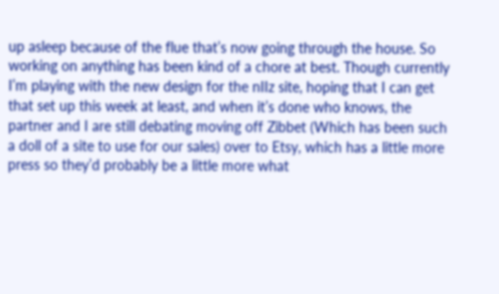up asleep because of the flue that’s now going through the house. So working on anything has been kind of a chore at best. Though currently I’m playing with the new design for the nIIz site, hoping that I can get that set up this week at least, and when it’s done who knows, the partner and I are still debating moving off Zibbet (Which has been such a doll of a site to use for our sales) over to Etsy, which has a little more press so they’d probably be a little more what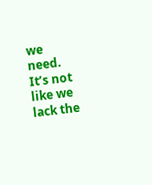we need. It’s not like we lack the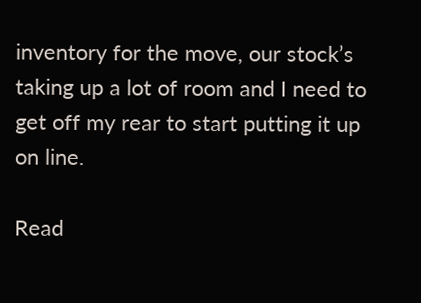inventory for the move, our stock’s taking up a lot of room and I need to get off my rear to start putting it up on line.

Read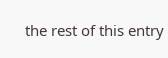the rest of this entry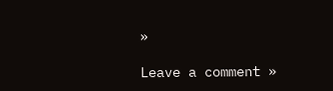»

Leave a comment »